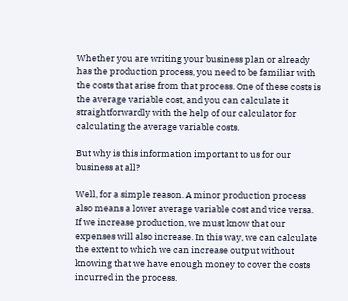Whether you are writing your business plan or already has the production process, you need to be familiar with the costs that arise from that process. One of these costs is the average variable cost, and you can calculate it straightforwardly with the help of our calculator for calculating the average variable costs.

But why is this information important to us for our business at all?

Well, for a simple reason. A minor production process also means a lower average variable cost and vice versa. If we increase production, we must know that our expenses will also increase. In this way, we can calculate the extent to which we can increase output without knowing that we have enough money to cover the costs incurred in the process.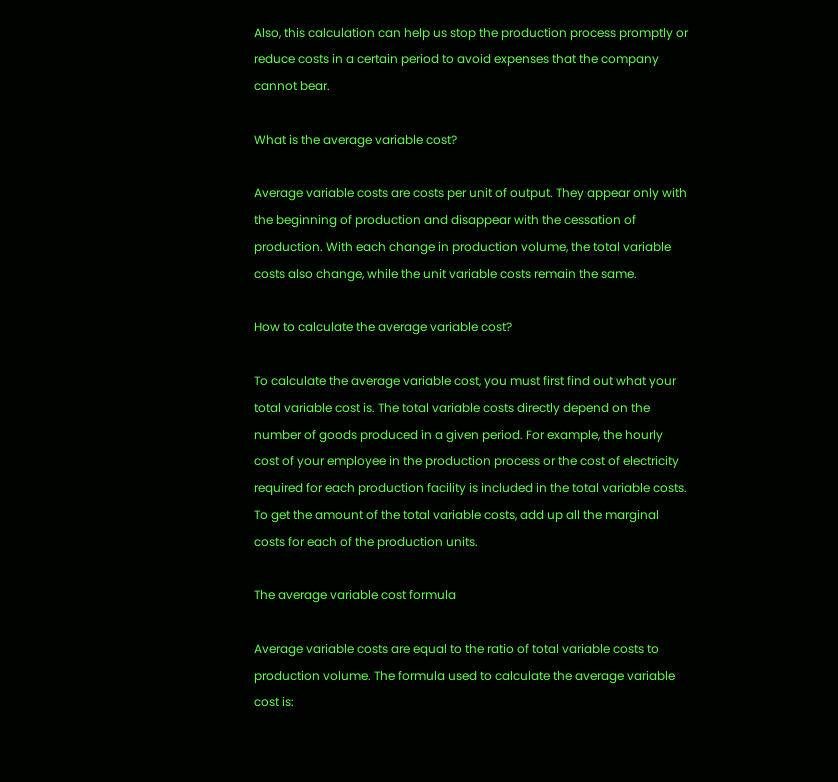Also, this calculation can help us stop the production process promptly or reduce costs in a certain period to avoid expenses that the company cannot bear.

What is the average variable cost?

Average variable costs are costs per unit of output. They appear only with the beginning of production and disappear with the cessation of production. With each change in production volume, the total variable costs also change, while the unit variable costs remain the same.

How to calculate the average variable cost?

To calculate the average variable cost, you must first find out what your total variable cost is. The total variable costs directly depend on the number of goods produced in a given period. For example, the hourly cost of your employee in the production process or the cost of electricity required for each production facility is included in the total variable costs. To get the amount of the total variable costs, add up all the marginal costs for each of the production units.

The average variable cost formula

Average variable costs are equal to the ratio of total variable costs to production volume. The formula used to calculate the average variable cost is: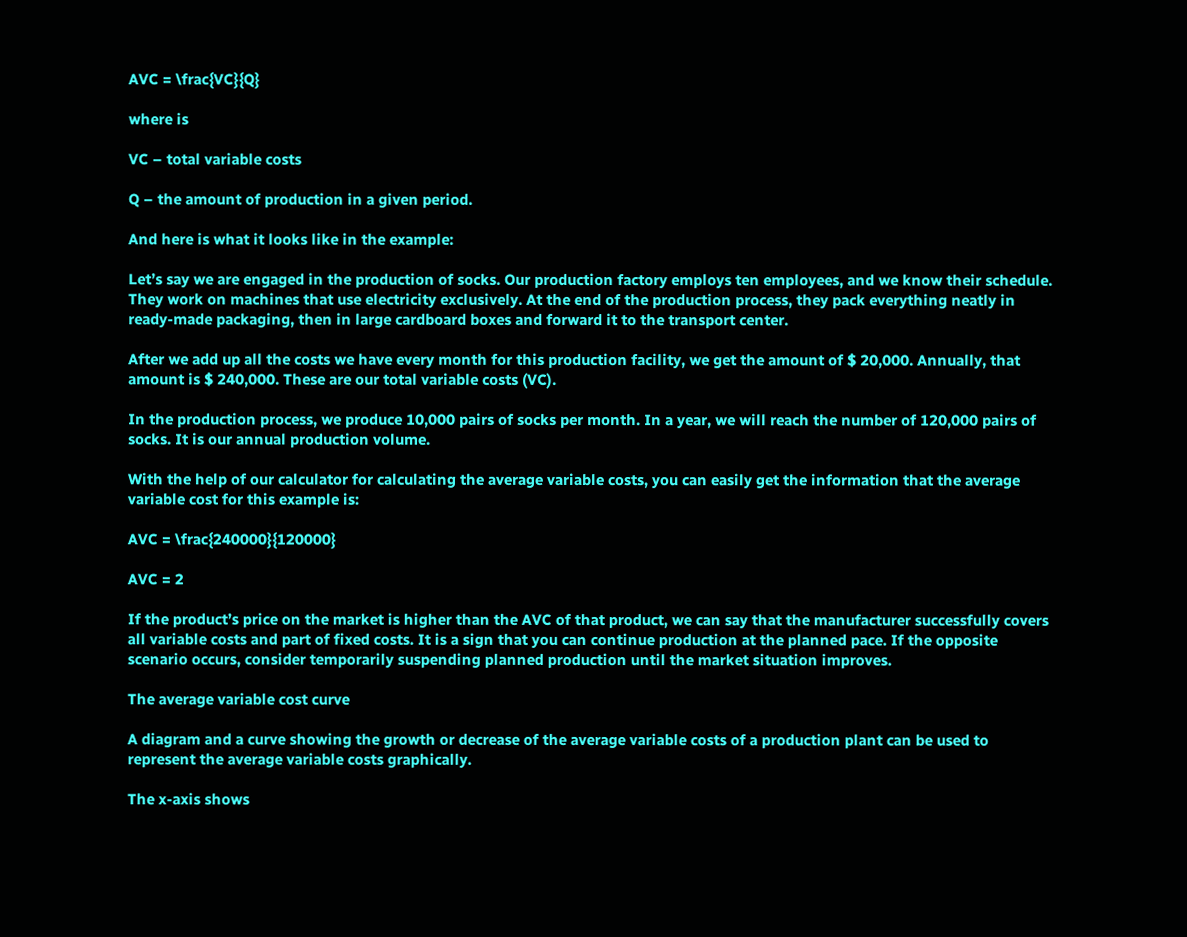AVC = \frac{VC}{Q}

where is

VC – total variable costs

Q – the amount of production in a given period.

And here is what it looks like in the example:

Let’s say we are engaged in the production of socks. Our production factory employs ten employees, and we know their schedule. They work on machines that use electricity exclusively. At the end of the production process, they pack everything neatly in ready-made packaging, then in large cardboard boxes and forward it to the transport center.

After we add up all the costs we have every month for this production facility, we get the amount of $ 20,000. Annually, that amount is $ 240,000. These are our total variable costs (VC).

In the production process, we produce 10,000 pairs of socks per month. In a year, we will reach the number of 120,000 pairs of socks. It is our annual production volume.

With the help of our calculator for calculating the average variable costs, you can easily get the information that the average variable cost for this example is:

AVC = \frac{240000}{120000}

AVC = 2

If the product’s price on the market is higher than the AVC of that product, we can say that the manufacturer successfully covers all variable costs and part of fixed costs. It is a sign that you can continue production at the planned pace. If the opposite scenario occurs, consider temporarily suspending planned production until the market situation improves.

The average variable cost curve

A diagram and a curve showing the growth or decrease of the average variable costs of a production plant can be used to represent the average variable costs graphically.

The x-axis shows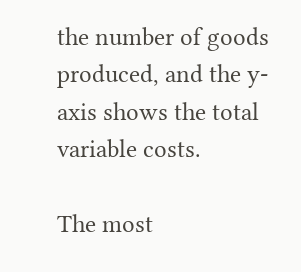the number of goods produced, and the y-axis shows the total variable costs.

The most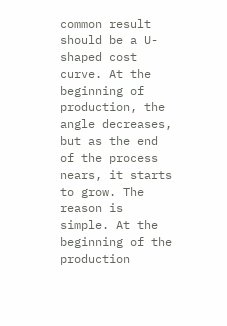common result should be a U-shaped cost curve. At the beginning of production, the angle decreases, but as the end of the process nears, it starts to grow. The reason is simple. At the beginning of the production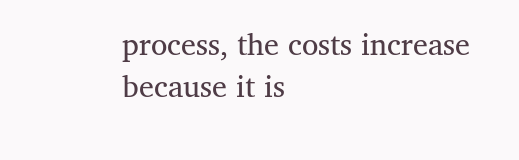process, the costs increase because it is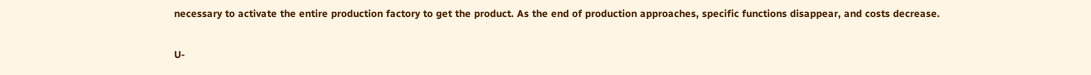necessary to activate the entire production factory to get the product. As the end of production approaches, specific functions disappear, and costs decrease.

U-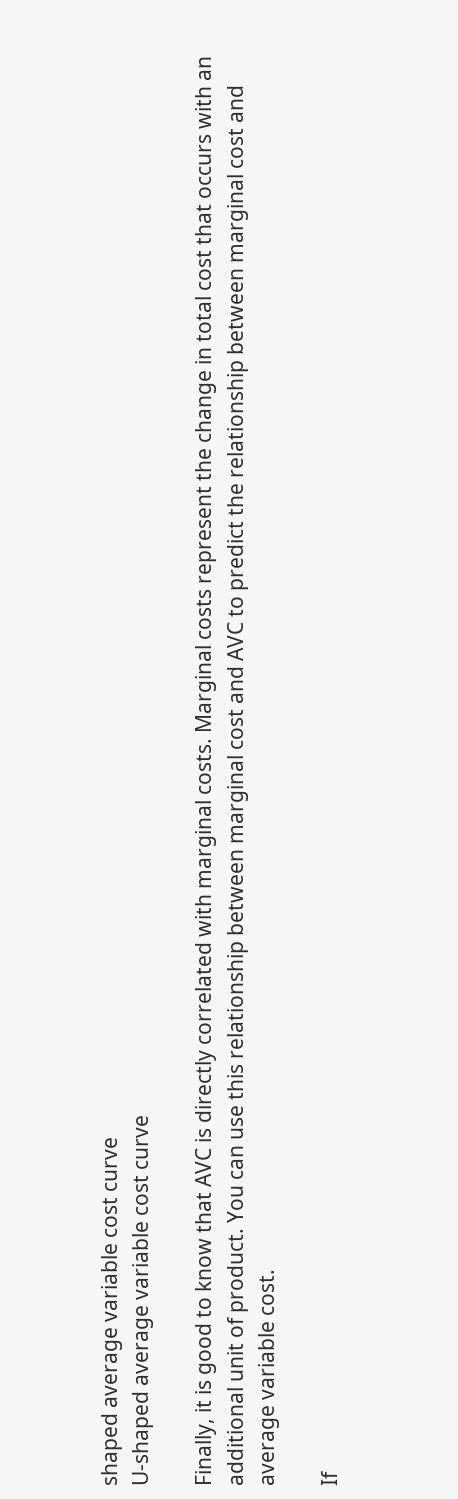shaped average variable cost curve
U-shaped average variable cost curve

Finally, it is good to know that AVC is directly correlated with marginal costs. Marginal costs represent the change in total cost that occurs with an additional unit of product. You can use this relationship between marginal cost and AVC to predict the relationship between marginal cost and average variable cost.

If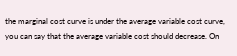the marginal cost curve is under the average variable cost curve, you can say that the average variable cost should decrease. On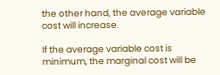the other hand, the average variable cost will increase.

If the average variable cost is minimum, the marginal cost will be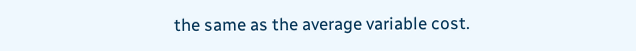the same as the average variable cost.